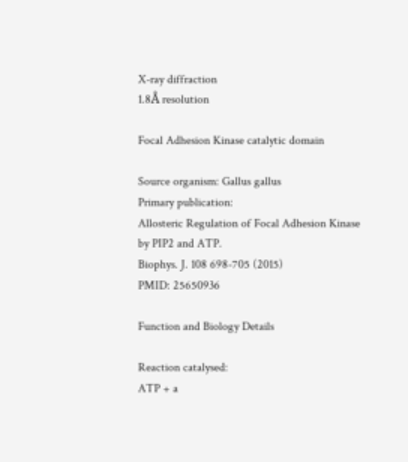X-ray diffraction
1.8Å resolution

Focal Adhesion Kinase catalytic domain

Source organism: Gallus gallus
Primary publication:
Allosteric Regulation of Focal Adhesion Kinase by PIP2 and ATP.
Biophys. J. 108 698-705 (2015)
PMID: 25650936

Function and Biology Details

Reaction catalysed:
ATP + a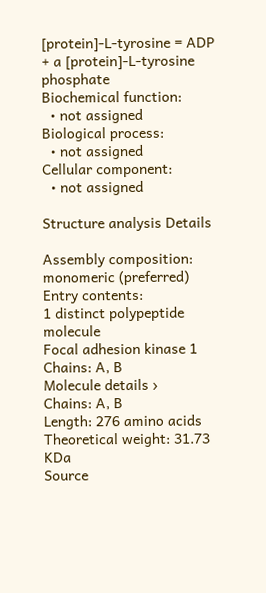[protein]-L-tyrosine = ADP + a [protein]-L-tyrosine phosphate
Biochemical function:
  • not assigned
Biological process:
  • not assigned
Cellular component:
  • not assigned

Structure analysis Details

Assembly composition:
monomeric (preferred)
Entry contents:
1 distinct polypeptide molecule
Focal adhesion kinase 1 Chains: A, B
Molecule details ›
Chains: A, B
Length: 276 amino acids
Theoretical weight: 31.73 KDa
Source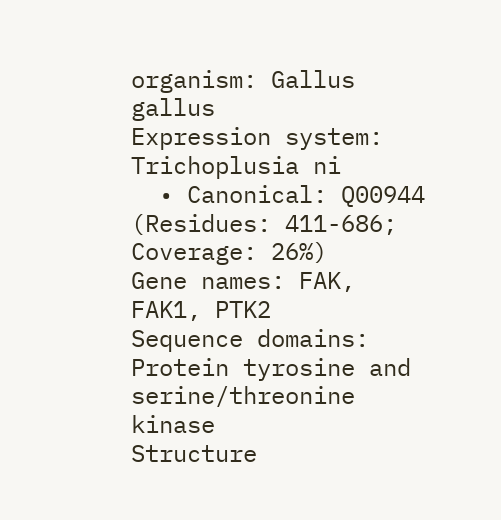organism: Gallus gallus
Expression system: Trichoplusia ni
  • Canonical: Q00944 (Residues: 411-686; Coverage: 26%)
Gene names: FAK, FAK1, PTK2
Sequence domains: Protein tyrosine and serine/threonine kinase
Structure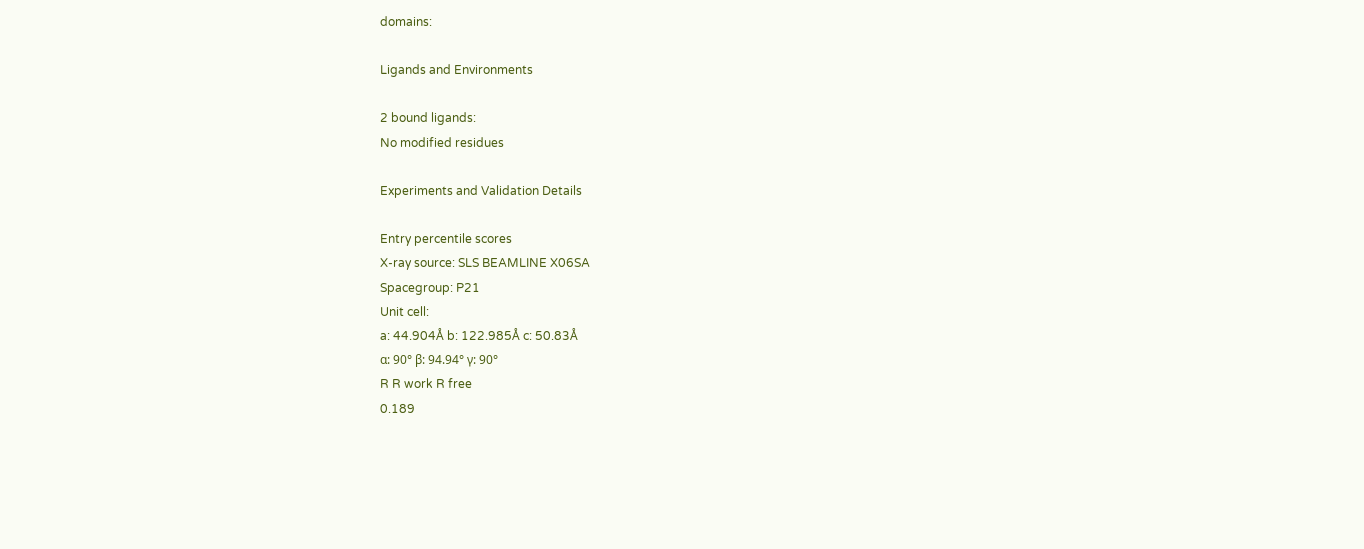domains:

Ligands and Environments

2 bound ligands:
No modified residues

Experiments and Validation Details

Entry percentile scores
X-ray source: SLS BEAMLINE X06SA
Spacegroup: P21
Unit cell:
a: 44.904Å b: 122.985Å c: 50.83Å
α: 90° β: 94.94° γ: 90°
R R work R free
0.189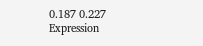0.187 0.227
Expression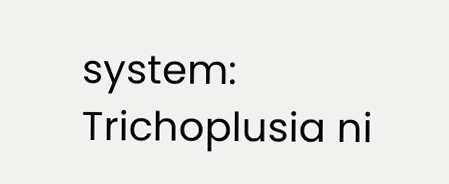system: Trichoplusia ni